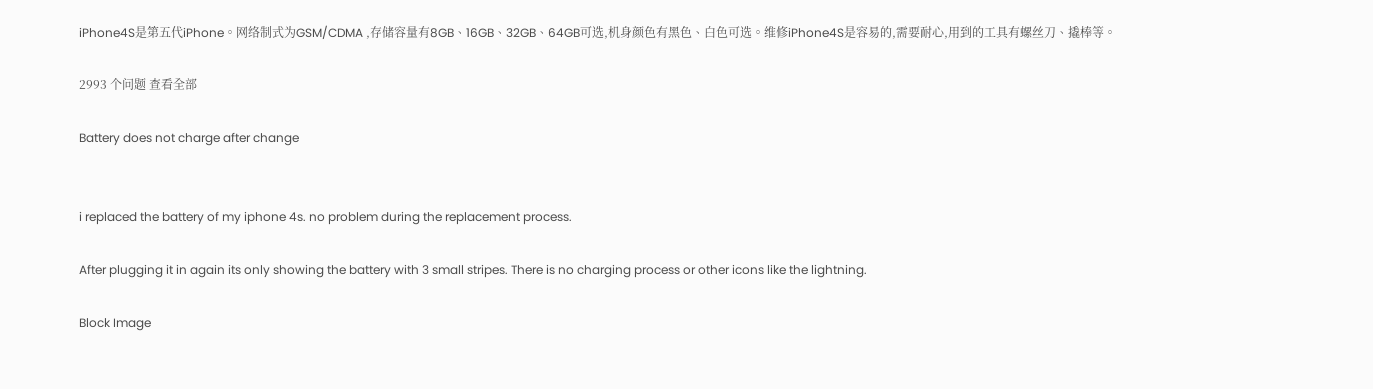iPhone4S是第五代iPhone。网络制式为GSM/CDMA ,存储容量有8GB、16GB、32GB、64GB可选,机身颜色有黑色、白色可选。维修iPhone4S是容易的,需要耐心,用到的工具有螺丝刀、撬棒等。

2993 个问题 查看全部

Battery does not charge after change


i replaced the battery of my iphone 4s. no problem during the replacement process.

After plugging it in again its only showing the battery with 3 small stripes. There is no charging process or other icons like the lightning.

Block Image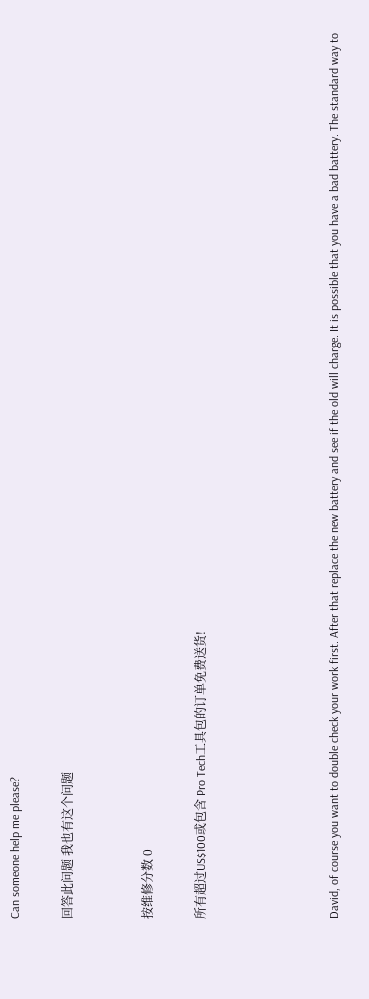Can someone help me please?

回答此问题 我也有这个问题


按维修分数 0

所有超过US$100或包含 Pro Tech工具包的订单免费送货!




David, of course you want to double check your work first. After that replace the new battery and see if the old will charge. It is possible that you have a bad battery. The standard way to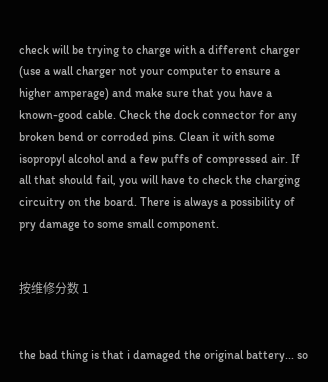check will be trying to charge with a different charger (use a wall charger not your computer to ensure a higher amperage) and make sure that you have a known-good cable. Check the dock connector for any broken bend or corroded pins. Clean it with some isopropyl alcohol and a few puffs of compressed air. If all that should fail, you will have to check the charging circuitry on the board. There is always a possibility of pry damage to some small component.


按维修分数 1


the bad thing is that i damaged the original battery... so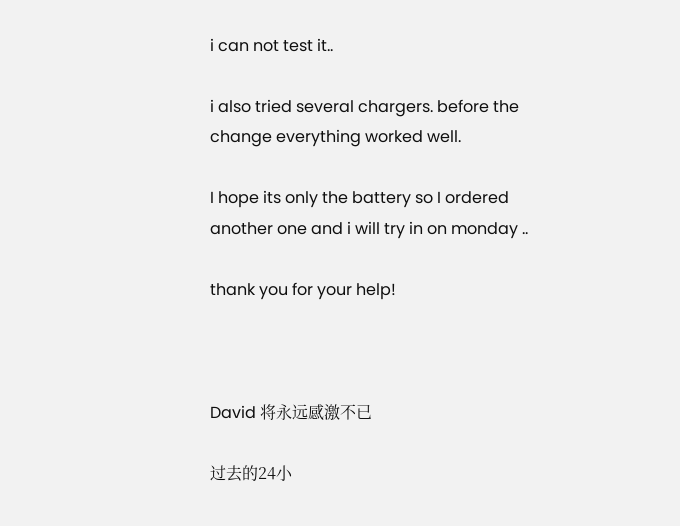i can not test it..

i also tried several chargers. before the change everything worked well.

I hope its only the battery so I ordered another one and i will try in on monday ..

thank you for your help!



David 将永远感激不已

过去的24小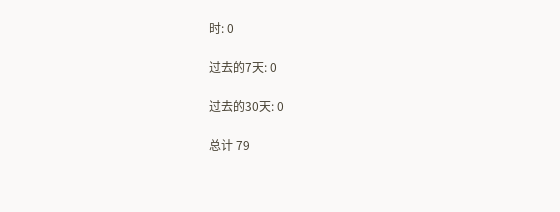时: 0

过去的7天: 0

过去的30天: 0

总计 79